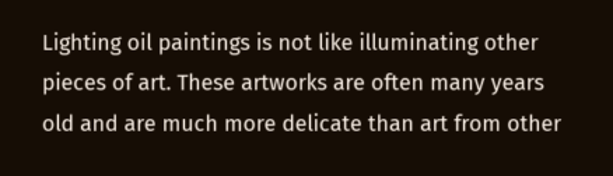Lighting oil paintings is not like illuminating other pieces of art. These artworks are often many years old and are much more delicate than art from other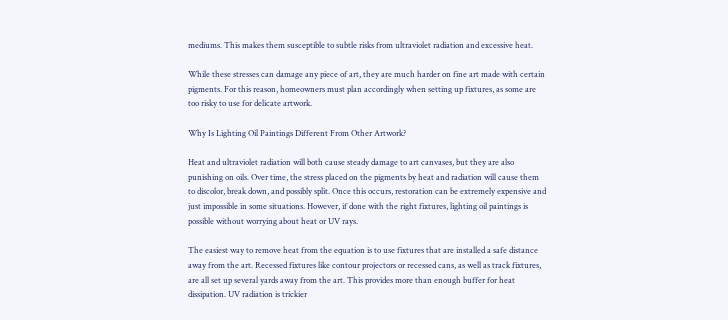mediums. This makes them susceptible to subtle risks from ultraviolet radiation and excessive heat.

While these stresses can damage any piece of art, they are much harder on fine art made with certain pigments. For this reason, homeowners must plan accordingly when setting up fixtures, as some are too risky to use for delicate artwork.

Why Is Lighting Oil Paintings Different From Other Artwork?

Heat and ultraviolet radiation will both cause steady damage to art canvases, but they are also punishing on oils. Over time, the stress placed on the pigments by heat and radiation will cause them to discolor, break down, and possibly split. Once this occurs, restoration can be extremely expensive and just impossible in some situations. However, if done with the right fixtures, lighting oil paintings is possible without worrying about heat or UV rays.

The easiest way to remove heat from the equation is to use fixtures that are installed a safe distance away from the art. Recessed fixtures like contour projectors or recessed cans, as well as track fixtures, are all set up several yards away from the art. This provides more than enough buffer for heat dissipation. UV radiation is trickier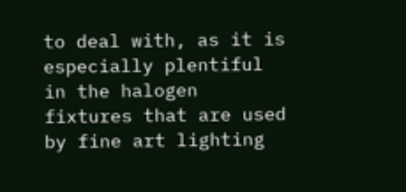to deal with, as it is especially plentiful in the halogen fixtures that are used by fine art lighting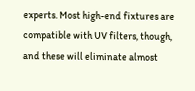experts. Most high-end fixtures are compatible with UV filters, though, and these will eliminate almost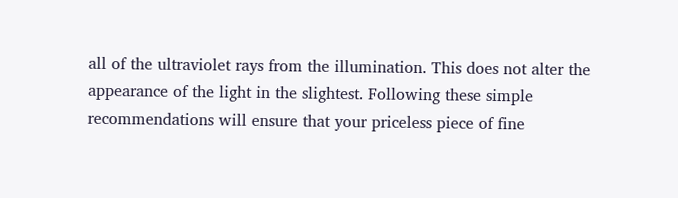all of the ultraviolet rays from the illumination. This does not alter the appearance of the light in the slightest. Following these simple recommendations will ensure that your priceless piece of fine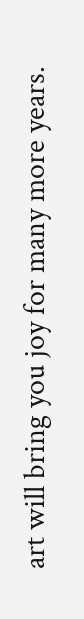art will bring you joy for many more years.